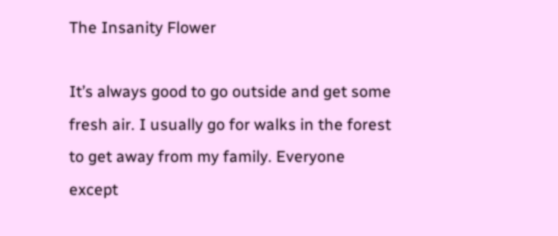The Insanity Flower

It’s always good to go outside and get some fresh air. I usually go for walks in the forest to get away from my family. Everyone except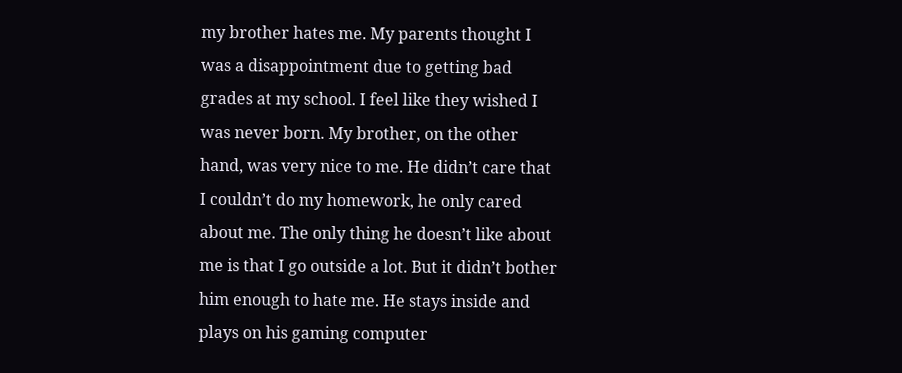my brother hates me. My parents thought I was a disappointment due to getting bad grades at my school. I feel like they wished I was never born. My brother, on the other hand, was very nice to me. He didn’t care that I couldn’t do my homework, he only cared about me. The only thing he doesn’t like about me is that I go outside a lot. But it didn’t bother him enough to hate me. He stays inside and plays on his gaming computer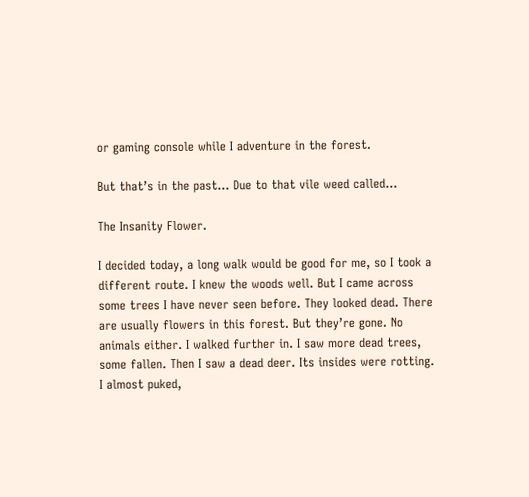or gaming console while I adventure in the forest.

But that’s in the past… Due to that vile weed called…

The Insanity Flower.

I decided today, a long walk would be good for me, so I took a different route. I knew the woods well. But I came across some trees I have never seen before. They looked dead. There are usually flowers in this forest. But they’re gone. No animals either. I walked further in. I saw more dead trees, some fallen. Then I saw a dead deer. Its insides were rotting. I almost puked,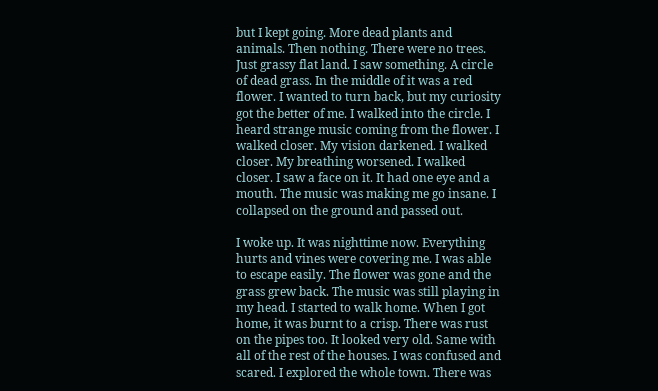but I kept going. More dead plants and animals. Then nothing. There were no trees. Just grassy flat land. I saw something. A circle of dead grass. In the middle of it was a red flower. I wanted to turn back, but my curiosity got the better of me. I walked into the circle. I heard strange music coming from the flower. I walked closer. My vision darkened. I walked closer. My breathing worsened. I walked closer. I saw a face on it. It had one eye and a mouth. The music was making me go insane. I collapsed on the ground and passed out.

I woke up. It was nighttime now. Everything hurts and vines were covering me. I was able to escape easily. The flower was gone and the grass grew back. The music was still playing in my head. I started to walk home. When I got home, it was burnt to a crisp. There was rust on the pipes too. It looked very old. Same with all of the rest of the houses. I was confused and scared. I explored the whole town. There was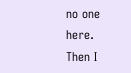no one here. Then I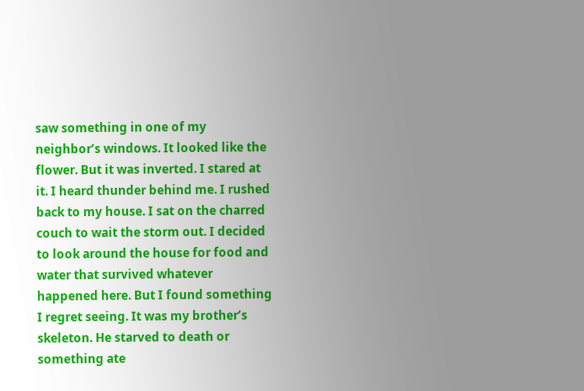saw something in one of my neighbor’s windows. It looked like the flower. But it was inverted. I stared at it. I heard thunder behind me. I rushed back to my house. I sat on the charred couch to wait the storm out. I decided to look around the house for food and water that survived whatever happened here. But I found something I regret seeing. It was my brother’s skeleton. He starved to death or something ate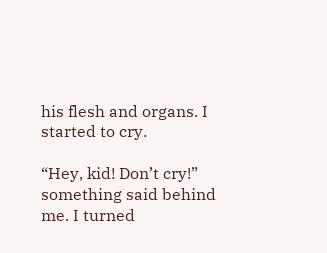his flesh and organs. I started to cry.

“Hey, kid! Don’t cry!” something said behind me. I turned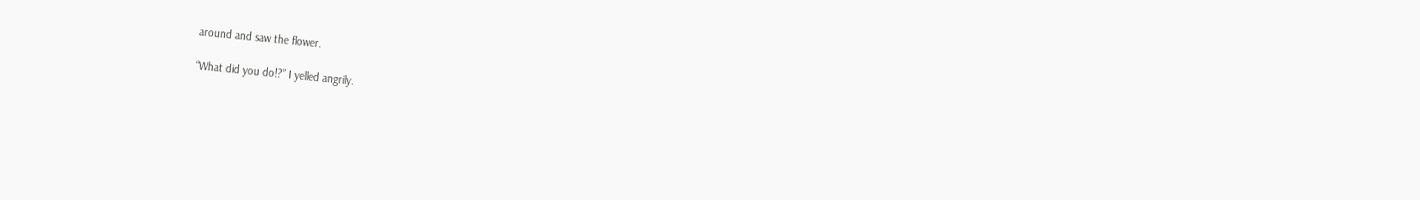around and saw the flower.

“What did you do!?” I yelled angrily.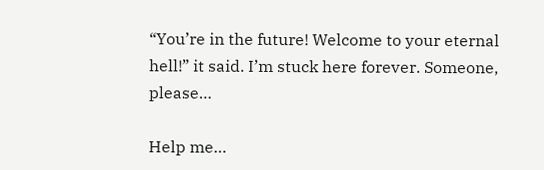“You’re in the future! Welcome to your eternal hell!” it said. I’m stuck here forever. Someone, please…

Help me…